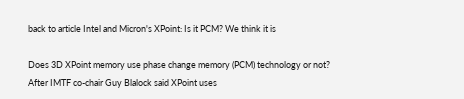back to article Intel and Micron's XPoint: Is it PCM? We think it is

Does 3D XPoint memory use phase change memory (PCM) technology or not? After IMTF co-chair Guy Blalock said XPoint uses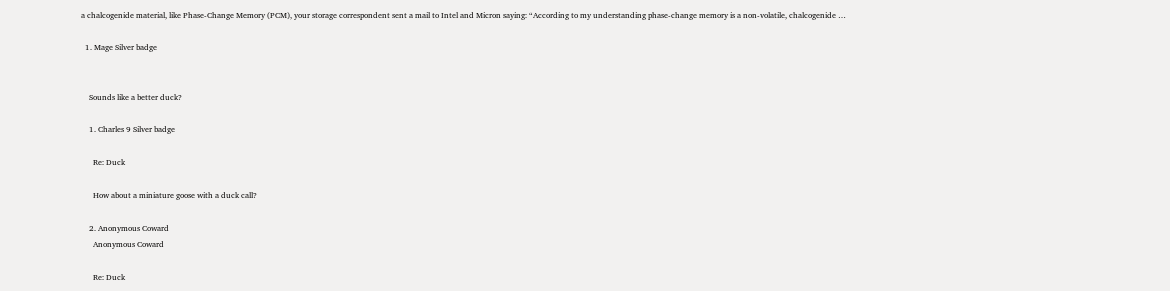a chalcogenide material, like Phase-Change Memory (PCM), your storage correspondent sent a mail to Intel and Micron saying: “According to my understanding phase-change memory is a non-volatile, chalcogenide …

  1. Mage Silver badge


    Sounds like a better duck?

    1. Charles 9 Silver badge

      Re: Duck

      How about a miniature goose with a duck call?

    2. Anonymous Coward
      Anonymous Coward

      Re: Duck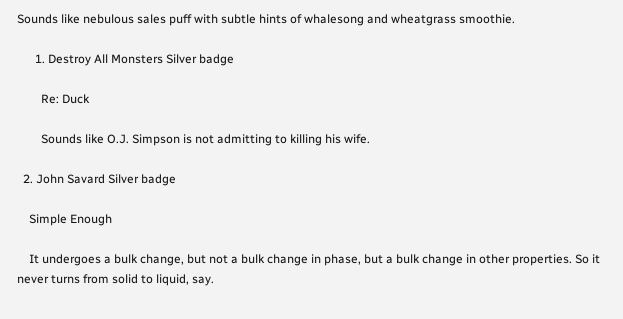Sounds like nebulous sales puff with subtle hints of whalesong and wheatgrass smoothie.

      1. Destroy All Monsters Silver badge

        Re: Duck

        Sounds like O.J. Simpson is not admitting to killing his wife.

  2. John Savard Silver badge

    Simple Enough

    It undergoes a bulk change, but not a bulk change in phase, but a bulk change in other properties. So it never turns from solid to liquid, say.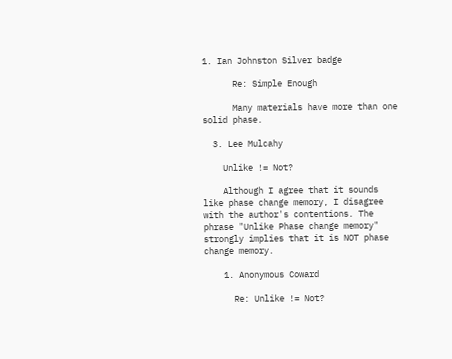1. Ian Johnston Silver badge

      Re: Simple Enough

      Many materials have more than one solid phase.

  3. Lee Mulcahy

    Unlike != Not?

    Although I agree that it sounds like phase change memory, I disagree with the author's contentions. The phrase "Unlike Phase change memory" strongly implies that it is NOT phase change memory.

    1. Anonymous Coward

      Re: Unlike != Not?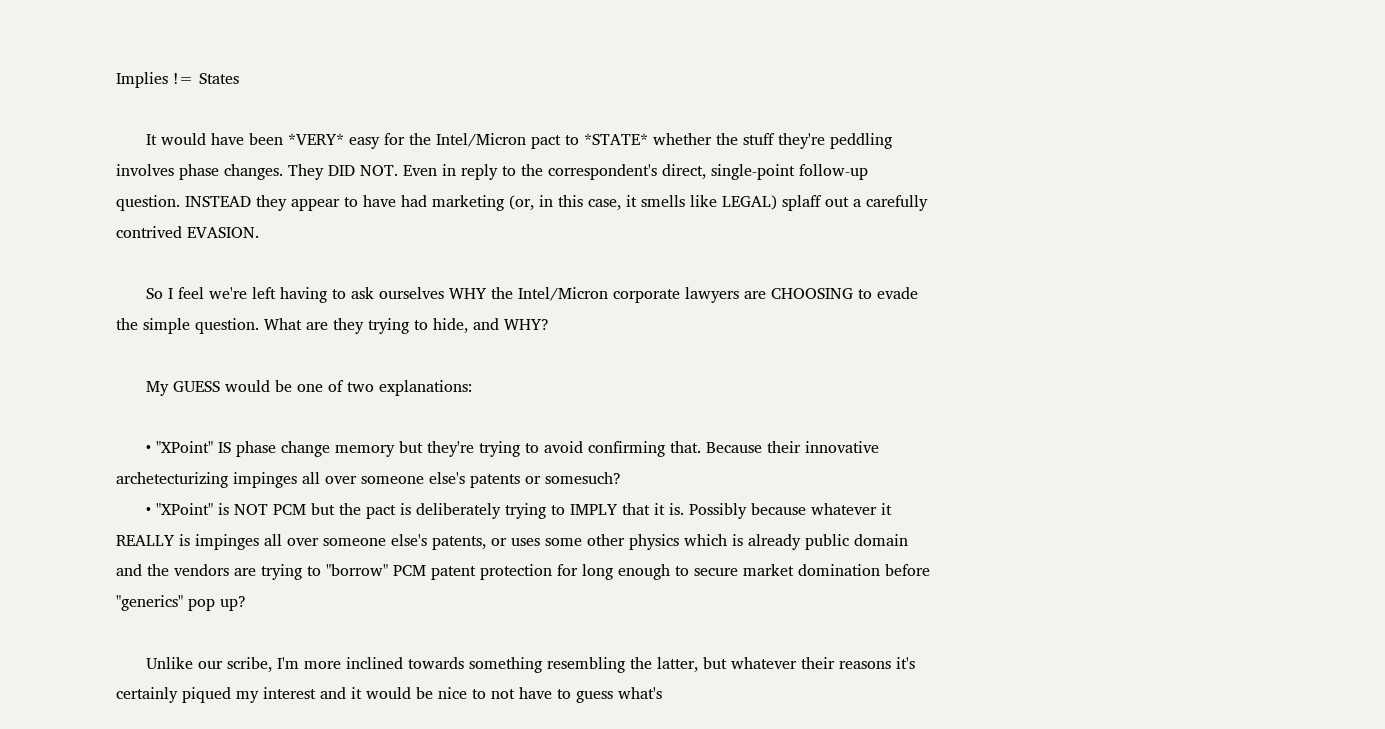Implies != States

      It would have been *VERY* easy for the Intel/Micron pact to *STATE* whether the stuff they're peddling involves phase changes. They DID NOT. Even in reply to the correspondent's direct, single-point follow-up question. INSTEAD they appear to have had marketing (or, in this case, it smells like LEGAL) splaff out a carefully contrived EVASION.

      So I feel we're left having to ask ourselves WHY the Intel/Micron corporate lawyers are CHOOSING to evade the simple question. What are they trying to hide, and WHY?

      My GUESS would be one of two explanations:

      • "XPoint" IS phase change memory but they're trying to avoid confirming that. Because their innovative archetecturizing impinges all over someone else's patents or somesuch?
      • "XPoint" is NOT PCM but the pact is deliberately trying to IMPLY that it is. Possibly because whatever it REALLY is impinges all over someone else's patents, or uses some other physics which is already public domain and the vendors are trying to "borrow" PCM patent protection for long enough to secure market domination before "generics" pop up?

      Unlike our scribe, I'm more inclined towards something resembling the latter, but whatever their reasons it's certainly piqued my interest and it would be nice to not have to guess what's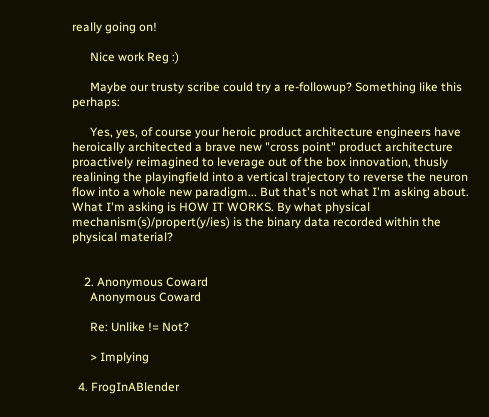really going on!

      Nice work Reg :)

      Maybe our trusty scribe could try a re-followup? Something like this perhaps:

      Yes, yes, of course your heroic product architecture engineers have heroically architected a brave new "cross point" product architecture proactively reimagined to leverage out of the box innovation, thusly realining the playingfield into a vertical trajectory to reverse the neuron flow into a whole new paradigm... But that's not what I'm asking about. What I'm asking is HOW IT WORKS. By what physical mechanism(s)/propert(y/ies) is the binary data recorded within the physical material?


    2. Anonymous Coward
      Anonymous Coward

      Re: Unlike != Not?

      > Implying

  4. FrogInABlender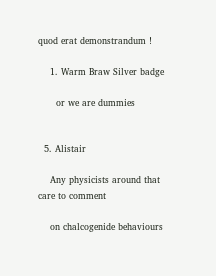quod erat demonstrandum !

    1. Warm Braw Silver badge

      or we are dummies


  5. Alistair

    Any physicists around that care to comment

    on chalcogenide behaviours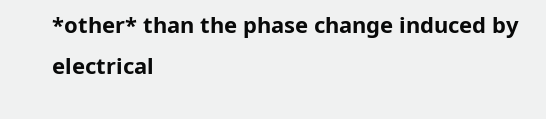*other* than the phase change induced by electrical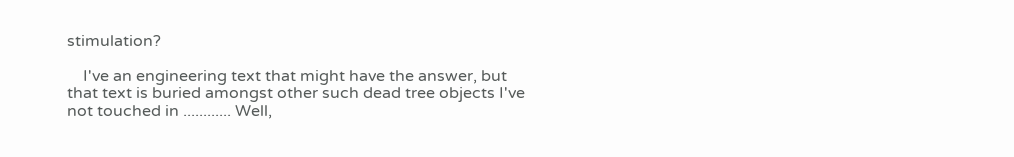stimulation?

    I've an engineering text that might have the answer, but that text is buried amongst other such dead tree objects I've not touched in ............ Well,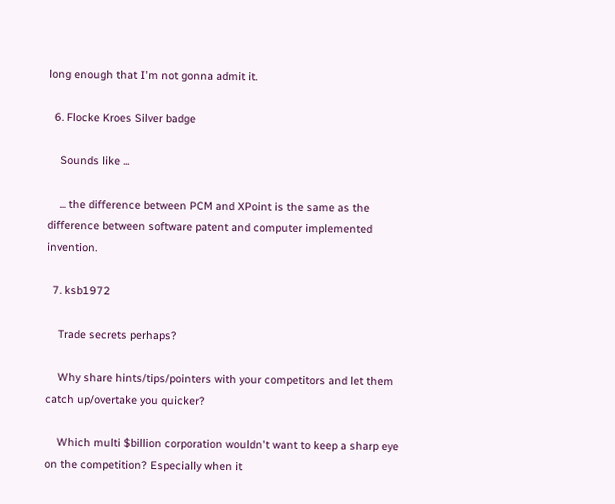long enough that I'm not gonna admit it.

  6. Flocke Kroes Silver badge

    Sounds like ...

    ... the difference between PCM and XPoint is the same as the difference between software patent and computer implemented invention.

  7. ksb1972

    Trade secrets perhaps?

    Why share hints/tips/pointers with your competitors and let them catch up/overtake you quicker?

    Which multi $billion corporation wouldn't want to keep a sharp eye on the competition? Especially when it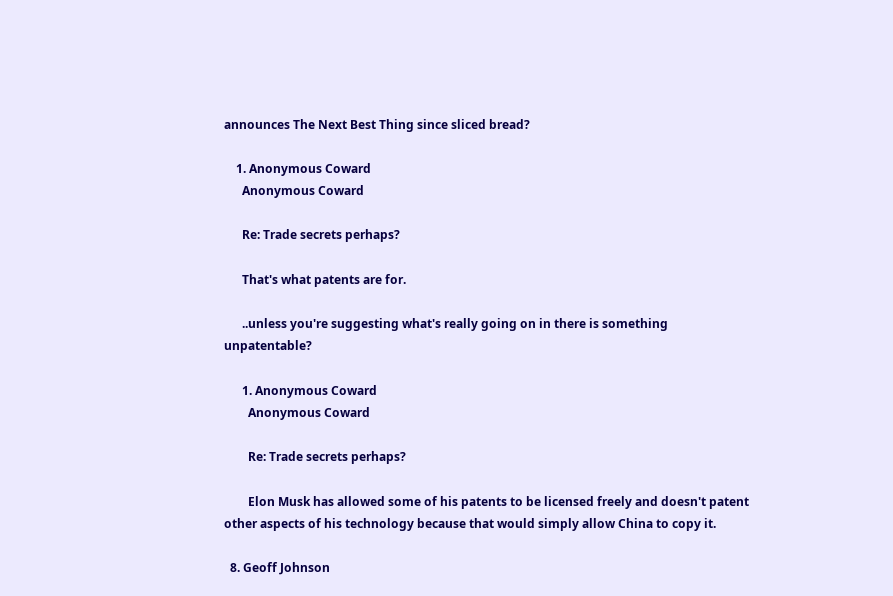announces The Next Best Thing since sliced bread?

    1. Anonymous Coward
      Anonymous Coward

      Re: Trade secrets perhaps?

      That's what patents are for.

      ..unless you're suggesting what's really going on in there is something unpatentable?

      1. Anonymous Coward
        Anonymous Coward

        Re: Trade secrets perhaps?

        Elon Musk has allowed some of his patents to be licensed freely and doesn't patent other aspects of his technology because that would simply allow China to copy it.

  8. Geoff Johnson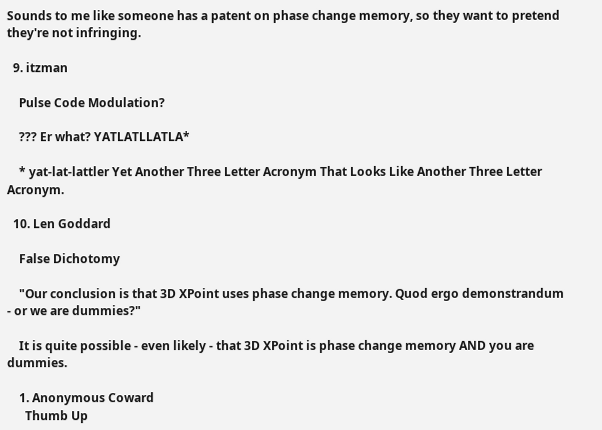Sounds to me like someone has a patent on phase change memory, so they want to pretend they're not infringing.

  9. itzman

    Pulse Code Modulation?

    ??? Er what? YATLATLLATLA*

    * yat-lat-lattler Yet Another Three Letter Acronym That Looks Like Another Three Letter Acronym.

  10. Len Goddard

    False Dichotomy

    "Our conclusion is that 3D XPoint uses phase change memory. Quod ergo demonstrandum - or we are dummies?"

    It is quite possible - even likely - that 3D XPoint is phase change memory AND you are dummies.

    1. Anonymous Coward
      Thumb Up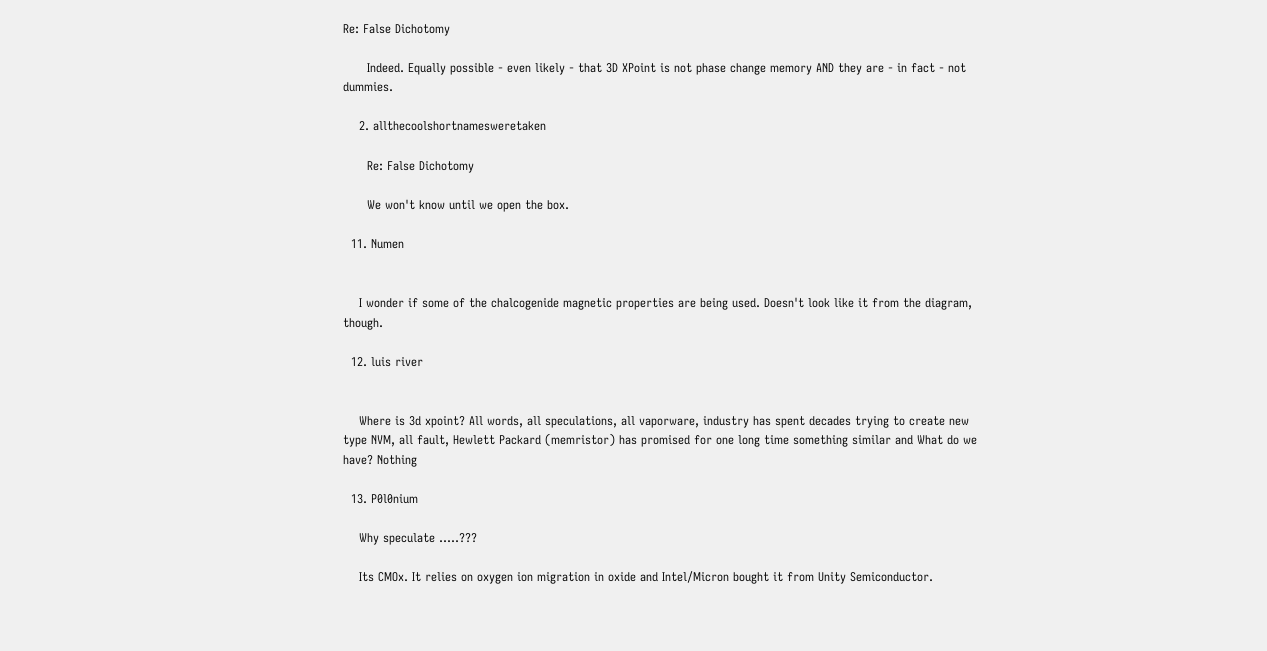Re: False Dichotomy

      Indeed. Equally possible - even likely - that 3D XPoint is not phase change memory AND they are - in fact - not dummies.

    2. allthecoolshortnamesweretaken

      Re: False Dichotomy

      We won't know until we open the box.

  11. Numen


    I wonder if some of the chalcogenide magnetic properties are being used. Doesn't look like it from the diagram, though.

  12. luis river


    Where is 3d xpoint? All words, all speculations, all vaporware, industry has spent decades trying to create new type NVM, all fault, Hewlett Packard (memristor) has promised for one long time something similar and What do we have? Nothing

  13. P0l0nium

    Why speculate .....???

    Its CMOx. It relies on oxygen ion migration in oxide and Intel/Micron bought it from Unity Semiconductor.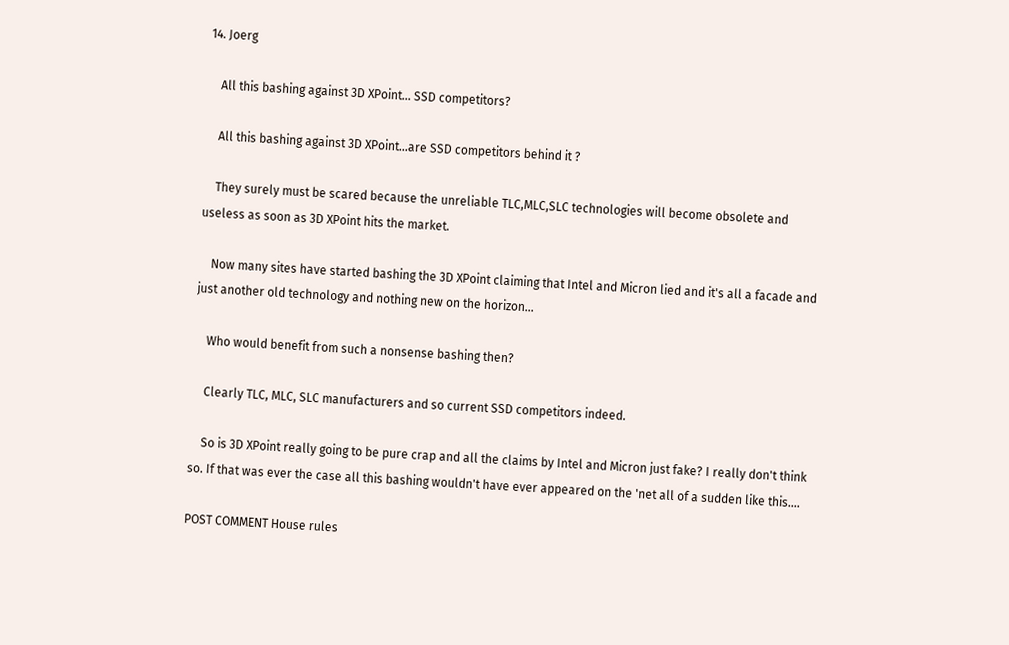14. Joerg

    All this bashing against 3D XPoint... SSD competitors?

    All this bashing against 3D XPoint...are SSD competitors behind it ?

    They surely must be scared because the unreliable TLC,MLC,SLC technologies will become obsolete and useless as soon as 3D XPoint hits the market.

    Now many sites have started bashing the 3D XPoint claiming that Intel and Micron lied and it's all a facade and just another old technology and nothing new on the horizon...

    Who would benefit from such a nonsense bashing then?

    Clearly TLC, MLC, SLC manufacturers and so current SSD competitors indeed.

    So is 3D XPoint really going to be pure crap and all the claims by Intel and Micron just fake? I really don't think so. If that was ever the case all this bashing wouldn't have ever appeared on the 'net all of a sudden like this....

POST COMMENT House rules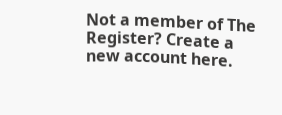Not a member of The Register? Create a new account here.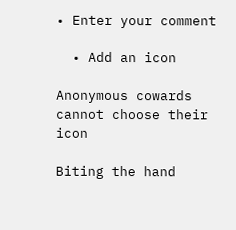• Enter your comment

  • Add an icon

Anonymous cowards cannot choose their icon

Biting the hand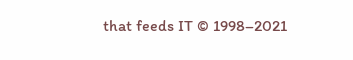that feeds IT © 1998–2021